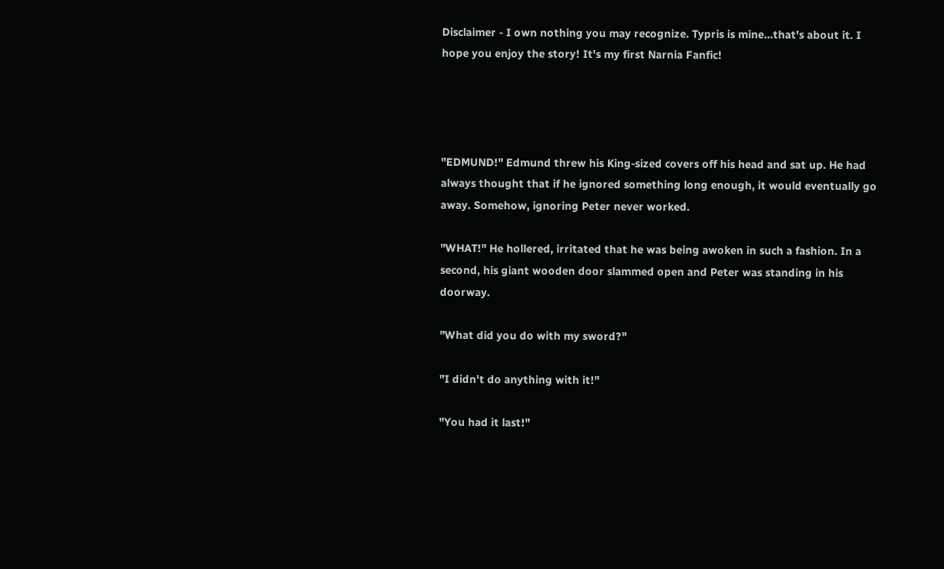Disclaimer - I own nothing you may recognize. Typris is mine…that's about it. I hope you enjoy the story! It's my first Narnia Fanfic!




"EDMUND!" Edmund threw his King-sized covers off his head and sat up. He had always thought that if he ignored something long enough, it would eventually go away. Somehow, ignoring Peter never worked.

"WHAT!" He hollered, irritated that he was being awoken in such a fashion. In a second, his giant wooden door slammed open and Peter was standing in his doorway.

"What did you do with my sword?"

"I didn't do anything with it!"

"You had it last!"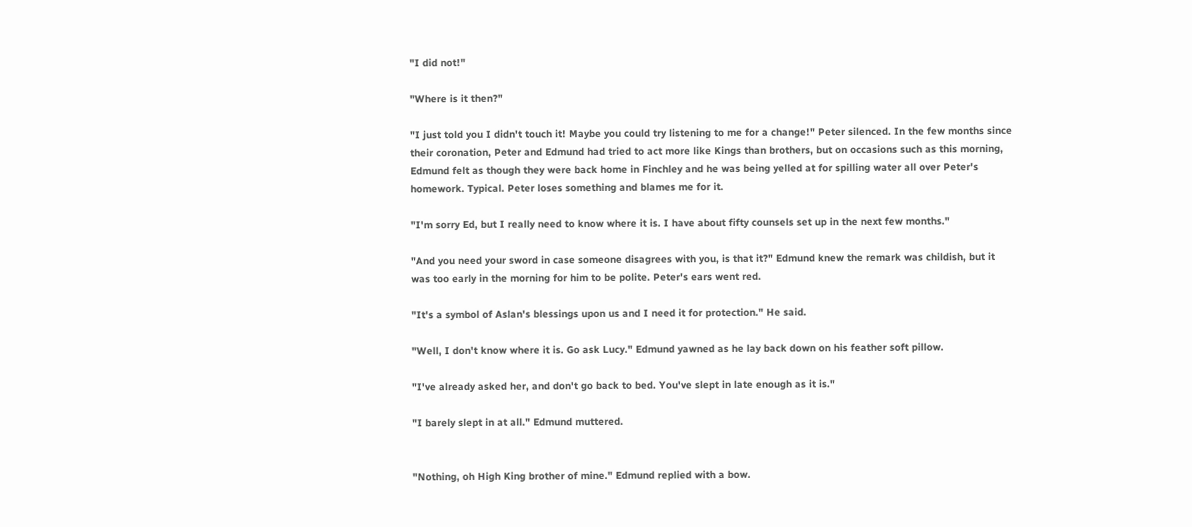"I did not!"

"Where is it then?"

"I just told you I didn't touch it! Maybe you could try listening to me for a change!" Peter silenced. In the few months since their coronation, Peter and Edmund had tried to act more like Kings than brothers, but on occasions such as this morning, Edmund felt as though they were back home in Finchley and he was being yelled at for spilling water all over Peter's homework. Typical. Peter loses something and blames me for it.

"I'm sorry Ed, but I really need to know where it is. I have about fifty counsels set up in the next few months."

"And you need your sword in case someone disagrees with you, is that it?" Edmund knew the remark was childish, but it was too early in the morning for him to be polite. Peter's ears went red.

"It's a symbol of Aslan's blessings upon us and I need it for protection." He said.

"Well, I don't know where it is. Go ask Lucy." Edmund yawned as he lay back down on his feather soft pillow.

"I've already asked her, and don't go back to bed. You've slept in late enough as it is."

"I barely slept in at all." Edmund muttered.


"Nothing, oh High King brother of mine." Edmund replied with a bow.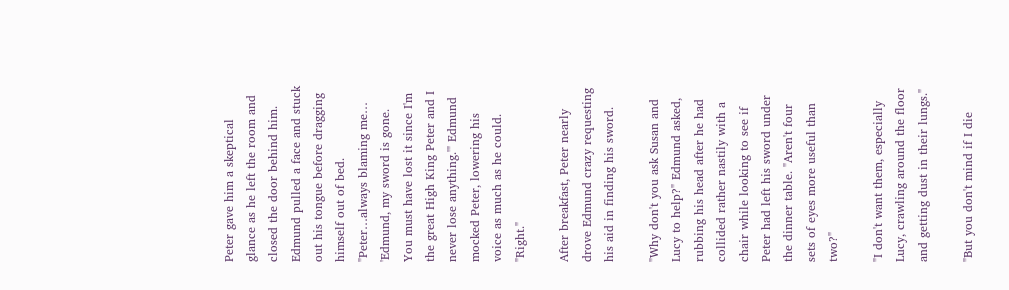Peter gave him a skeptical glance as he left the room and closed the door behind him. Edmund pulled a face and stuck out his tongue before dragging himself out of bed. "Peter…always blaming me… 'Edmund, my sword is gone. You must have lost it since I'm the great High King Peter and I never lose anything.'" Edmund mocked Peter, lowering his voice as much as he could. "Right."

After breakfast, Peter nearly drove Edmund crazy requesting his aid in finding his sword.

"Why don't you ask Susan and Lucy to help?" Edmund asked, rubbing his head after he had collided rather nastily with a chair while looking to see if Peter had left his sword under the dinner table. "Aren't four sets of eyes more useful than two?"

"I don't want them, especially Lucy, crawling around the floor and getting dust in their lungs."

"But you don't mind if I die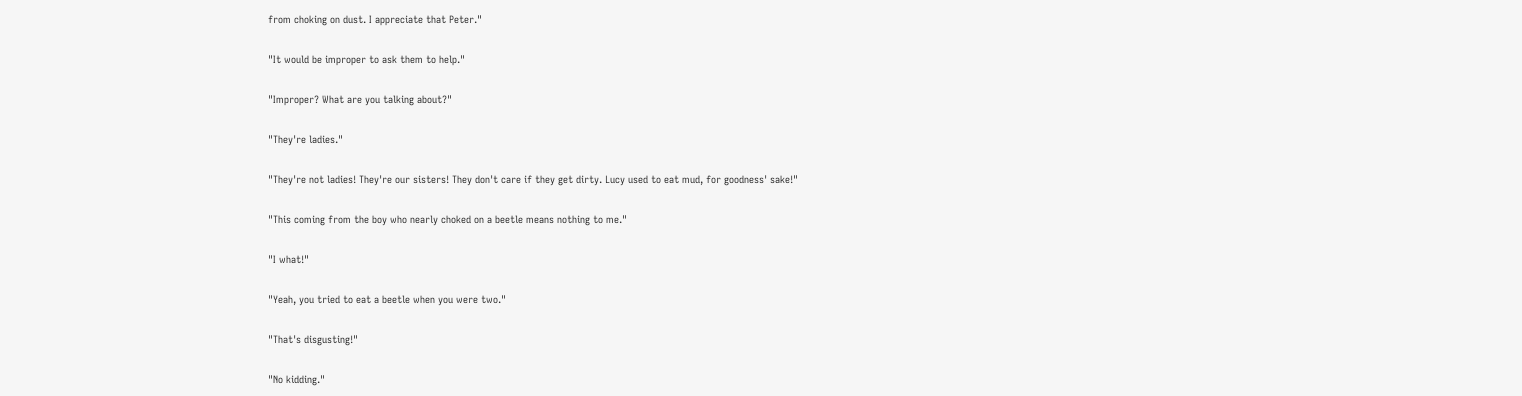from choking on dust. I appreciate that Peter."

"It would be improper to ask them to help."

"Improper? What are you talking about?"

"They're ladies."

"They're not ladies! They're our sisters! They don't care if they get dirty. Lucy used to eat mud, for goodness' sake!"

"This coming from the boy who nearly choked on a beetle means nothing to me."

"I what!"

"Yeah, you tried to eat a beetle when you were two."

"That's disgusting!"

"No kidding."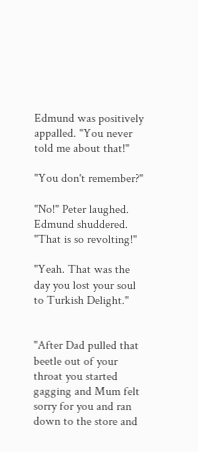Edmund was positively appalled. "You never told me about that!"

"You don't remember?"

"No!" Peter laughed. Edmund shuddered. "That is so revolting!"

"Yeah. That was the day you lost your soul to Turkish Delight."


"After Dad pulled that beetle out of your throat you started gagging and Mum felt sorry for you and ran down to the store and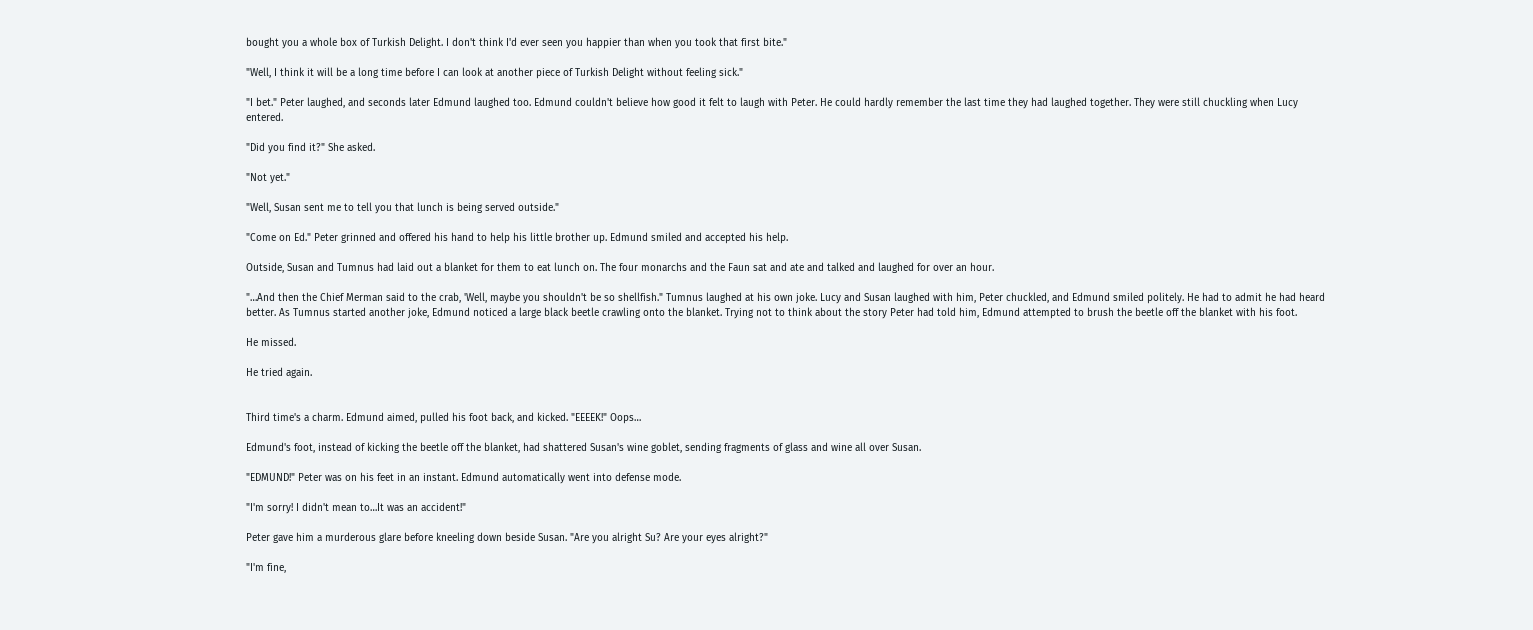bought you a whole box of Turkish Delight. I don't think I'd ever seen you happier than when you took that first bite."

"Well, I think it will be a long time before I can look at another piece of Turkish Delight without feeling sick."

"I bet." Peter laughed, and seconds later Edmund laughed too. Edmund couldn't believe how good it felt to laugh with Peter. He could hardly remember the last time they had laughed together. They were still chuckling when Lucy entered.

"Did you find it?" She asked.

"Not yet."

"Well, Susan sent me to tell you that lunch is being served outside."

"Come on Ed." Peter grinned and offered his hand to help his little brother up. Edmund smiled and accepted his help.

Outside, Susan and Tumnus had laid out a blanket for them to eat lunch on. The four monarchs and the Faun sat and ate and talked and laughed for over an hour.

"…And then the Chief Merman said to the crab, 'Well, maybe you shouldn't be so shellfish." Tumnus laughed at his own joke. Lucy and Susan laughed with him, Peter chuckled, and Edmund smiled politely. He had to admit he had heard better. As Tumnus started another joke, Edmund noticed a large black beetle crawling onto the blanket. Trying not to think about the story Peter had told him, Edmund attempted to brush the beetle off the blanket with his foot.

He missed.

He tried again.


Third time's a charm. Edmund aimed, pulled his foot back, and kicked. "EEEEK!" Oops…

Edmund's foot, instead of kicking the beetle off the blanket, had shattered Susan's wine goblet, sending fragments of glass and wine all over Susan.

"EDMUND!" Peter was on his feet in an instant. Edmund automatically went into defense mode.

"I'm sorry! I didn't mean to…It was an accident!"

Peter gave him a murderous glare before kneeling down beside Susan. "Are you alright Su? Are your eyes alright?"

"I'm fine,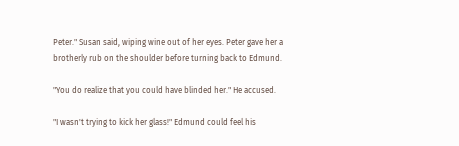Peter." Susan said, wiping wine out of her eyes. Peter gave her a brotherly rub on the shoulder before turning back to Edmund.

"You do realize that you could have blinded her." He accused.

"I wasn't trying to kick her glass!" Edmund could feel his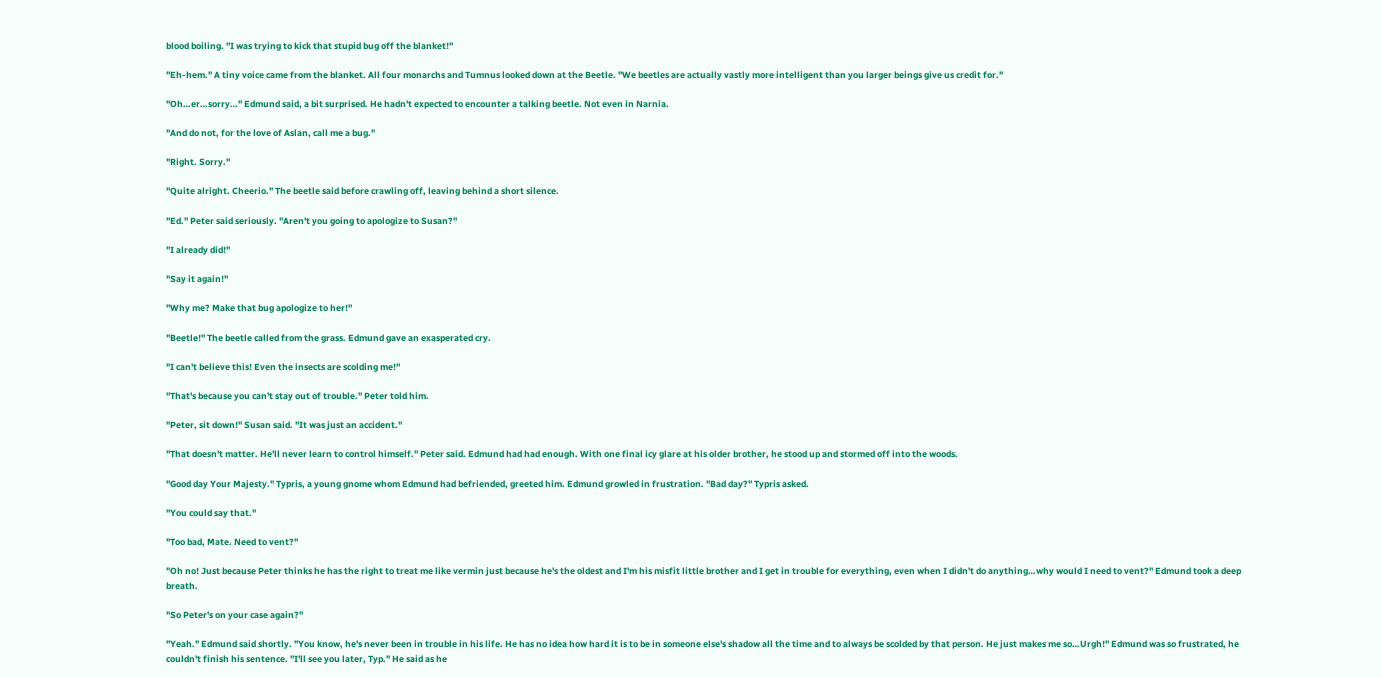blood boiling. "I was trying to kick that stupid bug off the blanket!"

"Eh-hem." A tiny voice came from the blanket. All four monarchs and Tumnus looked down at the Beetle. "We beetles are actually vastly more intelligent than you larger beings give us credit for."

"Oh…er…sorry…" Edmund said, a bit surprised. He hadn't expected to encounter a talking beetle. Not even in Narnia.

"And do not, for the love of Aslan, call me a bug."

"Right. Sorry."

"Quite alright. Cheerio." The beetle said before crawling off, leaving behind a short silence.

"Ed." Peter said seriously. "Aren't you going to apologize to Susan?"

"I already did!"

"Say it again!"

"Why me? Make that bug apologize to her!"

"Beetle!" The beetle called from the grass. Edmund gave an exasperated cry.

"I can't believe this! Even the insects are scolding me!"

"That's because you can't stay out of trouble." Peter told him.

"Peter, sit down!" Susan said. "It was just an accident."

"That doesn't matter. He'll never learn to control himself." Peter said. Edmund had had enough. With one final icy glare at his older brother, he stood up and stormed off into the woods.

"Good day Your Majesty." Typris, a young gnome whom Edmund had befriended, greeted him. Edmund growled in frustration. "Bad day?" Typris asked.

"You could say that."

"Too bad, Mate. Need to vent?"

"Oh no! Just because Peter thinks he has the right to treat me like vermin just because he's the oldest and I'm his misfit little brother and I get in trouble for everything, even when I didn't do anything…why would I need to vent?" Edmund took a deep breath.

"So Peter's on your case again?"

"Yeah." Edmund said shortly. "You know, he's never been in trouble in his life. He has no idea how hard it is to be in someone else's shadow all the time and to always be scolded by that person. He just makes me so…Urgh!" Edmund was so frustrated, he couldn't finish his sentence. "I'll see you later, Typ." He said as he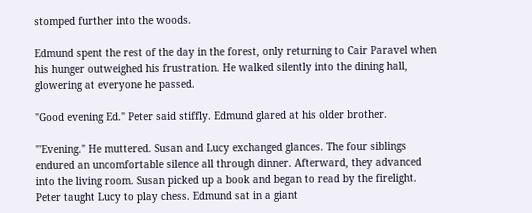stomped further into the woods.

Edmund spent the rest of the day in the forest, only returning to Cair Paravel when his hunger outweighed his frustration. He walked silently into the dining hall, glowering at everyone he passed.

"Good evening Ed." Peter said stiffly. Edmund glared at his older brother.

"'Evening." He muttered. Susan and Lucy exchanged glances. The four siblings endured an uncomfortable silence all through dinner. Afterward, they advanced into the living room. Susan picked up a book and began to read by the firelight. Peter taught Lucy to play chess. Edmund sat in a giant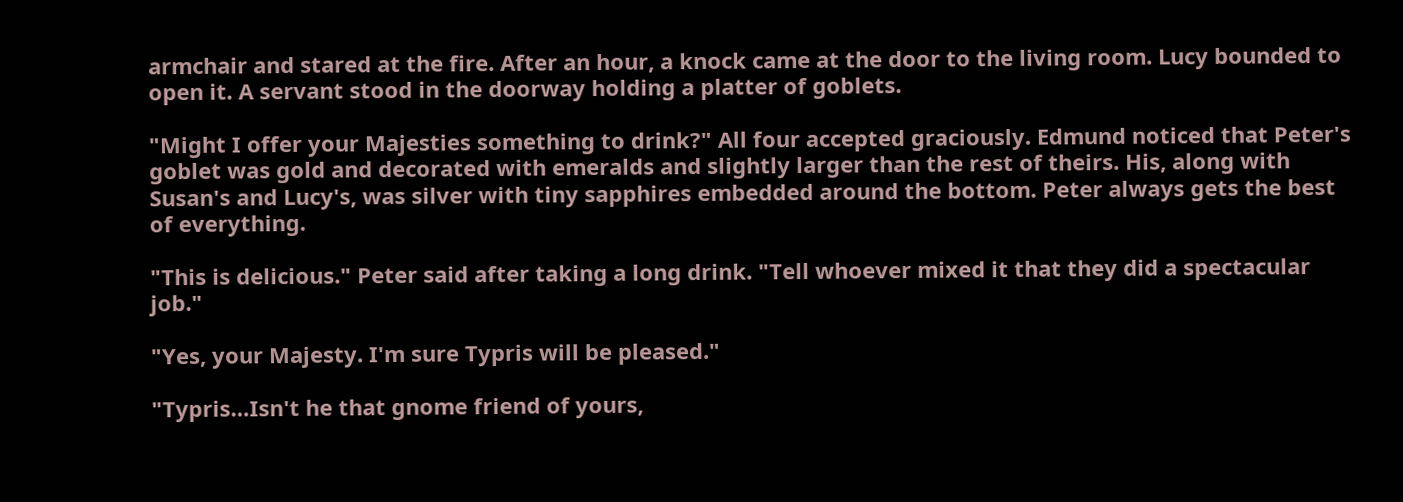armchair and stared at the fire. After an hour, a knock came at the door to the living room. Lucy bounded to open it. A servant stood in the doorway holding a platter of goblets.

"Might I offer your Majesties something to drink?" All four accepted graciously. Edmund noticed that Peter's goblet was gold and decorated with emeralds and slightly larger than the rest of theirs. His, along with Susan's and Lucy's, was silver with tiny sapphires embedded around the bottom. Peter always gets the best of everything.

"This is delicious." Peter said after taking a long drink. "Tell whoever mixed it that they did a spectacular job."

"Yes, your Majesty. I'm sure Typris will be pleased."

"Typris…Isn't he that gnome friend of yours,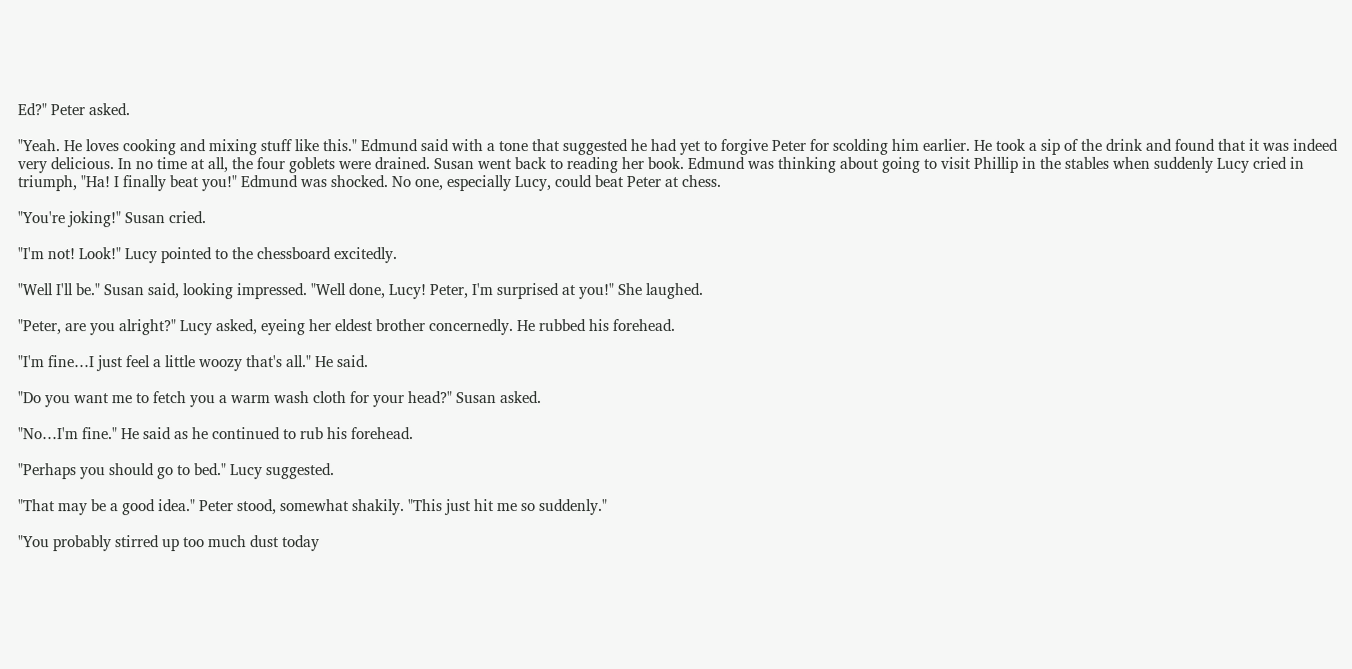Ed?" Peter asked.

"Yeah. He loves cooking and mixing stuff like this." Edmund said with a tone that suggested he had yet to forgive Peter for scolding him earlier. He took a sip of the drink and found that it was indeed very delicious. In no time at all, the four goblets were drained. Susan went back to reading her book. Edmund was thinking about going to visit Phillip in the stables when suddenly Lucy cried in triumph, "Ha! I finally beat you!" Edmund was shocked. No one, especially Lucy, could beat Peter at chess.

"You're joking!" Susan cried.

"I'm not! Look!" Lucy pointed to the chessboard excitedly.

"Well I'll be." Susan said, looking impressed. "Well done, Lucy! Peter, I'm surprised at you!" She laughed.

"Peter, are you alright?" Lucy asked, eyeing her eldest brother concernedly. He rubbed his forehead.

"I'm fine…I just feel a little woozy that's all." He said.

"Do you want me to fetch you a warm wash cloth for your head?" Susan asked.

"No…I'm fine." He said as he continued to rub his forehead.

"Perhaps you should go to bed." Lucy suggested.

"That may be a good idea." Peter stood, somewhat shakily. "This just hit me so suddenly."

"You probably stirred up too much dust today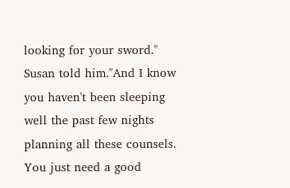looking for your sword." Susan told him."And I know you haven't been sleeping well the past few nights planning all these counsels. You just need a good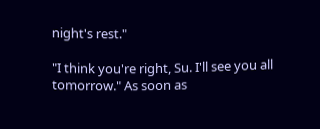night's rest."

"I think you're right, Su. I'll see you all tomorrow." As soon as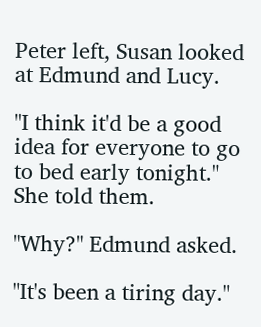Peter left, Susan looked at Edmund and Lucy.

"I think it'd be a good idea for everyone to go to bed early tonight." She told them.

"Why?" Edmund asked.

"It's been a tiring day."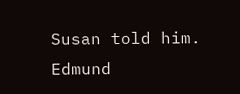Susan told him. Edmund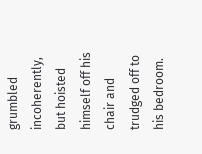grumbled incoherently, but hoisted himself off his chair and trudged off to his bedroom.